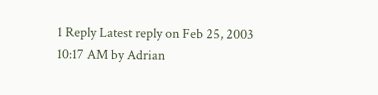1 Reply Latest reply on Feb 25, 2003 10:17 AM by Adrian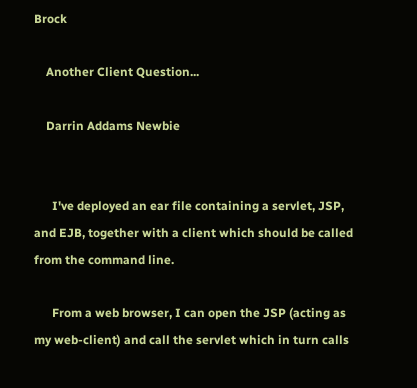Brock

    Another Client Question...

    Darrin Addams Newbie


      I've deployed an ear file containing a servlet, JSP, and EJB, together with a client which should be called from the command line.

      From a web browser, I can open the JSP (acting as my web-client) and call the servlet which in turn calls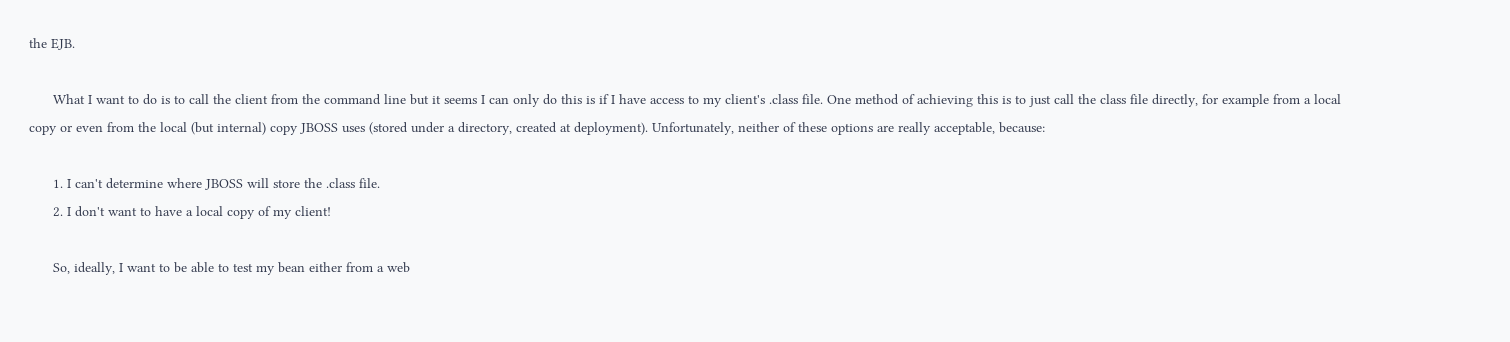the EJB.

      What I want to do is to call the client from the command line but it seems I can only do this is if I have access to my client's .class file. One method of achieving this is to just call the class file directly, for example from a local copy or even from the local (but internal) copy JBOSS uses (stored under a directory, created at deployment). Unfortunately, neither of these options are really acceptable, because:

      1. I can't determine where JBOSS will store the .class file.
      2. I don't want to have a local copy of my client!

      So, ideally, I want to be able to test my bean either from a web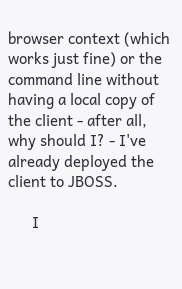browser context (which works just fine) or the command line without having a local copy of the client - after all, why should I? - I've already deployed the client to JBOSS.

      I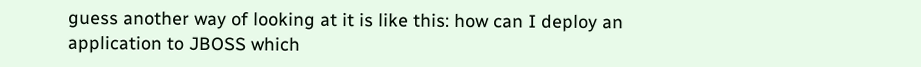guess another way of looking at it is like this: how can I deploy an application to JBOSS which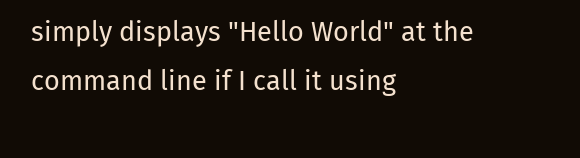simply displays "Hello World" at the command line if I call it using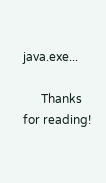java.exe...

      Thanks for reading!